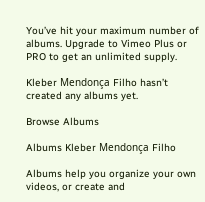You’ve hit your maximum number of albums. Upgrade to Vimeo Plus or PRO to get an unlimited supply.

Kleber Mendonça Filho hasn’t created any albums yet.

Browse Albums

Albums Kleber Mendonça Filho

Albums help you organize your own videos, or create and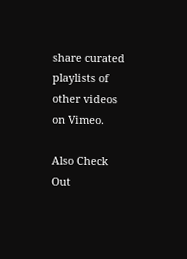share curated playlists of other videos on Vimeo.

Also Check Out